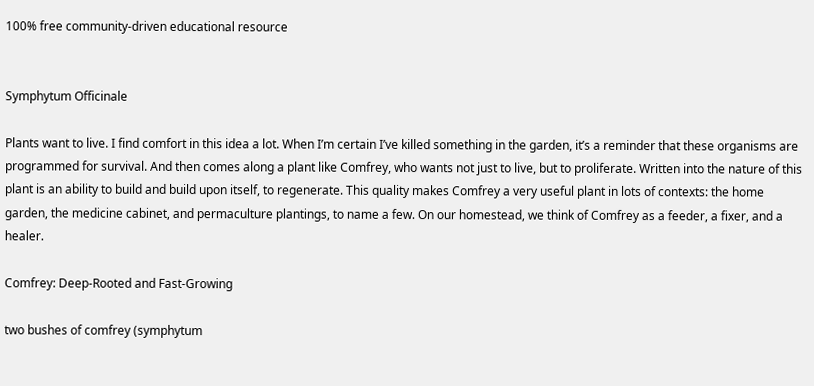100% free community-driven educational resource


Symphytum Officinale

Plants want to live. I find comfort in this idea a lot. When I’m certain I’ve killed something in the garden, it’s a reminder that these organisms are programmed for survival. And then comes along a plant like Comfrey, who wants not just to live, but to proliferate. Written into the nature of this plant is an ability to build and build upon itself, to regenerate. This quality makes Comfrey a very useful plant in lots of contexts: the home garden, the medicine cabinet, and permaculture plantings, to name a few. On our homestead, we think of Comfrey as a feeder, a fixer, and a healer.

Comfrey: Deep-Rooted and Fast-Growing

two bushes of comfrey (symphytum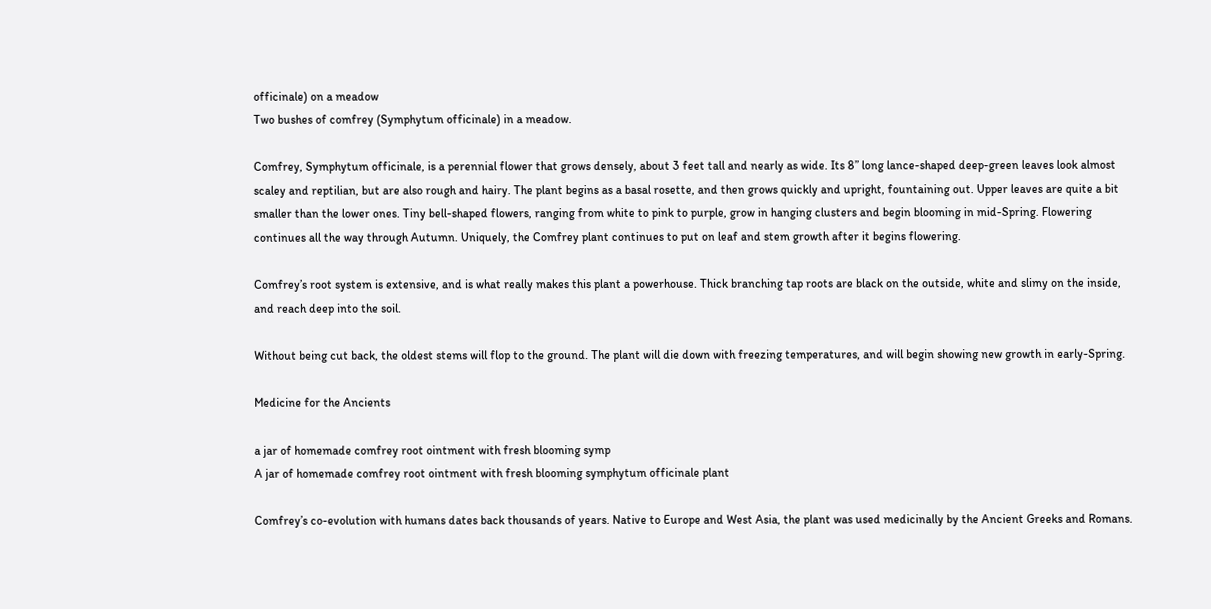officinale) on a meadow
Two bushes of comfrey (Symphytum officinale) in a meadow.

Comfrey, Symphytum officinale, is a perennial flower that grows densely, about 3 feet tall and nearly as wide. Its 8” long lance-shaped deep-green leaves look almost scaley and reptilian, but are also rough and hairy. The plant begins as a basal rosette, and then grows quickly and upright, fountaining out. Upper leaves are quite a bit smaller than the lower ones. Tiny bell-shaped flowers, ranging from white to pink to purple, grow in hanging clusters and begin blooming in mid-Spring. Flowering continues all the way through Autumn. Uniquely, the Comfrey plant continues to put on leaf and stem growth after it begins flowering.

Comfrey’s root system is extensive, and is what really makes this plant a powerhouse. Thick branching tap roots are black on the outside, white and slimy on the inside, and reach deep into the soil.

Without being cut back, the oldest stems will flop to the ground. The plant will die down with freezing temperatures, and will begin showing new growth in early-Spring.

Medicine for the Ancients

a jar of homemade comfrey root ointment with fresh blooming symp
A jar of homemade comfrey root ointment with fresh blooming symphytum officinale plant

Comfrey’s co-evolution with humans dates back thousands of years. Native to Europe and West Asia, the plant was used medicinally by the Ancient Greeks and Romans.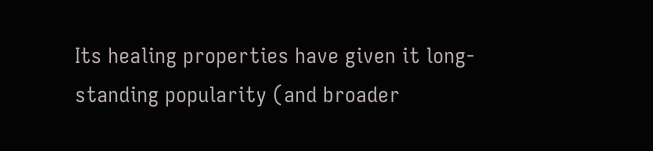Its healing properties have given it long-standing popularity (and broader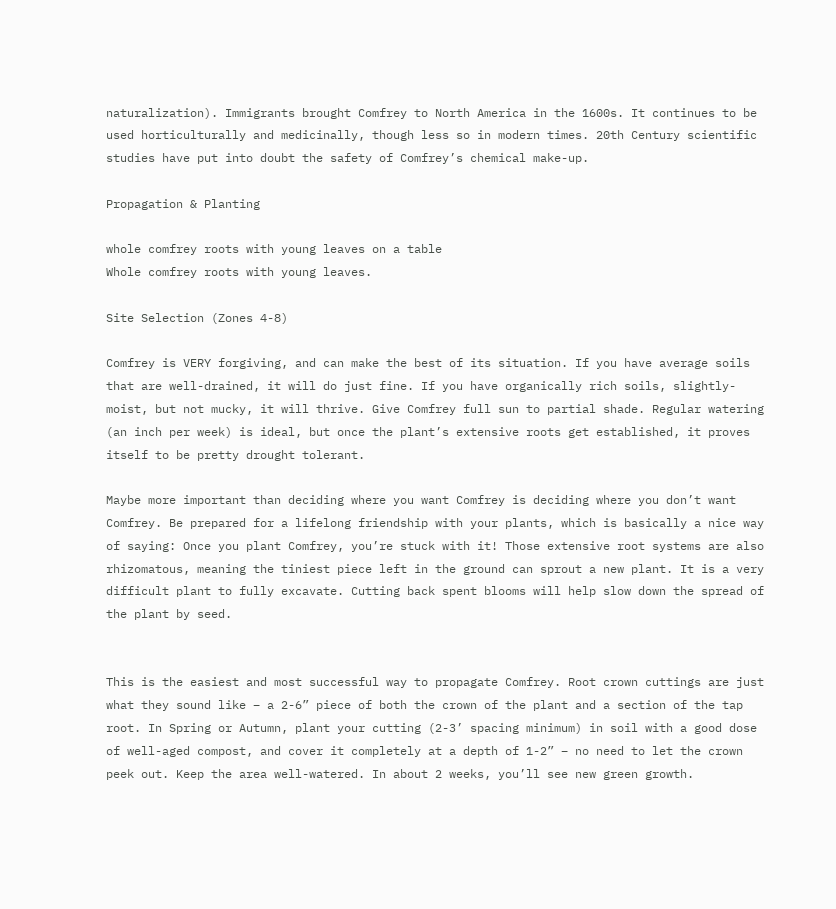naturalization). Immigrants brought Comfrey to North America in the 1600s. It continues to be used horticulturally and medicinally, though less so in modern times. 20th Century scientific studies have put into doubt the safety of Comfrey’s chemical make-up.

Propagation & Planting

whole comfrey roots with young leaves on a table
Whole comfrey roots with young leaves.

Site Selection (Zones 4-8)

Comfrey is VERY forgiving, and can make the best of its situation. If you have average soils that are well-drained, it will do just fine. If you have organically rich soils, slightly-moist, but not mucky, it will thrive. Give Comfrey full sun to partial shade. Regular watering (an inch per week) is ideal, but once the plant’s extensive roots get established, it proves itself to be pretty drought tolerant.

Maybe more important than deciding where you want Comfrey is deciding where you don’t want Comfrey. Be prepared for a lifelong friendship with your plants, which is basically a nice way of saying: Once you plant Comfrey, you’re stuck with it! Those extensive root systems are also rhizomatous, meaning the tiniest piece left in the ground can sprout a new plant. It is a very difficult plant to fully excavate. Cutting back spent blooms will help slow down the spread of the plant by seed.


This is the easiest and most successful way to propagate Comfrey. Root crown cuttings are just what they sound like – a 2-6” piece of both the crown of the plant and a section of the tap root. In Spring or Autumn, plant your cutting (2-3’ spacing minimum) in soil with a good dose of well-aged compost, and cover it completely at a depth of 1-2” – no need to let the crown peek out. Keep the area well-watered. In about 2 weeks, you’ll see new green growth.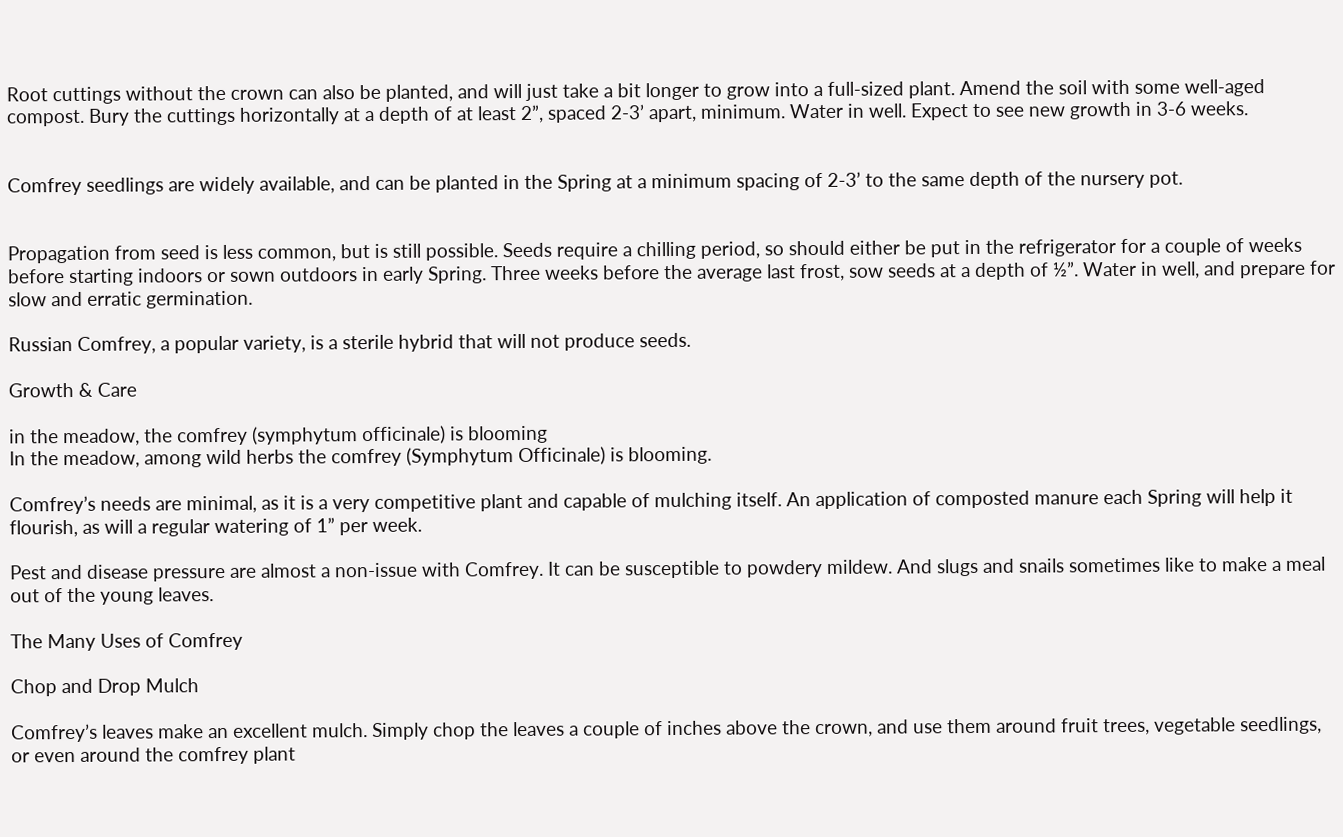Root cuttings without the crown can also be planted, and will just take a bit longer to grow into a full-sized plant. Amend the soil with some well-aged compost. Bury the cuttings horizontally at a depth of at least 2”, spaced 2-3’ apart, minimum. Water in well. Expect to see new growth in 3-6 weeks.


Comfrey seedlings are widely available, and can be planted in the Spring at a minimum spacing of 2-3’ to the same depth of the nursery pot.


Propagation from seed is less common, but is still possible. Seeds require a chilling period, so should either be put in the refrigerator for a couple of weeks before starting indoors or sown outdoors in early Spring. Three weeks before the average last frost, sow seeds at a depth of ½”. Water in well, and prepare for slow and erratic germination.

Russian Comfrey, a popular variety, is a sterile hybrid that will not produce seeds.

Growth & Care

in the meadow, the comfrey (symphytum officinale) is blooming
In the meadow, among wild herbs the comfrey (Symphytum Officinale) is blooming.

Comfrey’s needs are minimal, as it is a very competitive plant and capable of mulching itself. An application of composted manure each Spring will help it flourish, as will a regular watering of 1” per week.

Pest and disease pressure are almost a non-issue with Comfrey. It can be susceptible to powdery mildew. And slugs and snails sometimes like to make a meal out of the young leaves.

The Many Uses of Comfrey

Chop and Drop Mulch

Comfrey’s leaves make an excellent mulch. Simply chop the leaves a couple of inches above the crown, and use them around fruit trees, vegetable seedlings, or even around the comfrey plant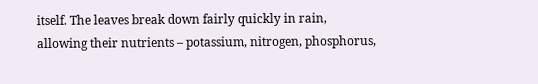itself. The leaves break down fairly quickly in rain, allowing their nutrients – potassium, nitrogen, phosphorus,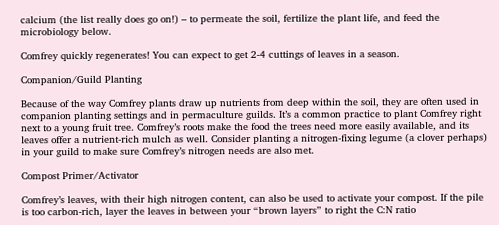calcium (the list really does go on!) – to permeate the soil, fertilize the plant life, and feed the microbiology below.

Comfrey quickly regenerates! You can expect to get 2-4 cuttings of leaves in a season.

Companion/Guild Planting

Because of the way Comfrey plants draw up nutrients from deep within the soil, they are often used in companion planting settings and in permaculture guilds. It’s a common practice to plant Comfrey right next to a young fruit tree. Comfrey’s roots make the food the trees need more easily available, and its leaves offer a nutrient-rich mulch as well. Consider planting a nitrogen-fixing legume (a clover perhaps) in your guild to make sure Comfrey’s nitrogen needs are also met.

Compost Primer/Activator

Comfrey’s leaves, with their high nitrogen content, can also be used to activate your compost. If the pile is too carbon-rich, layer the leaves in between your “brown layers” to right the C:N ratio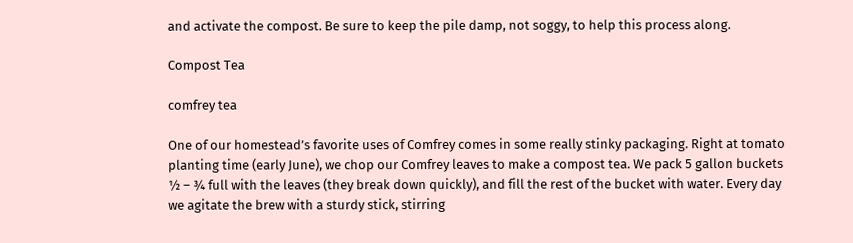and activate the compost. Be sure to keep the pile damp, not soggy, to help this process along.

Compost Tea

comfrey tea

One of our homestead’s favorite uses of Comfrey comes in some really stinky packaging. Right at tomato planting time (early June), we chop our Comfrey leaves to make a compost tea. We pack 5 gallon buckets ½ – ¾ full with the leaves (they break down quickly), and fill the rest of the bucket with water. Every day we agitate the brew with a sturdy stick, stirring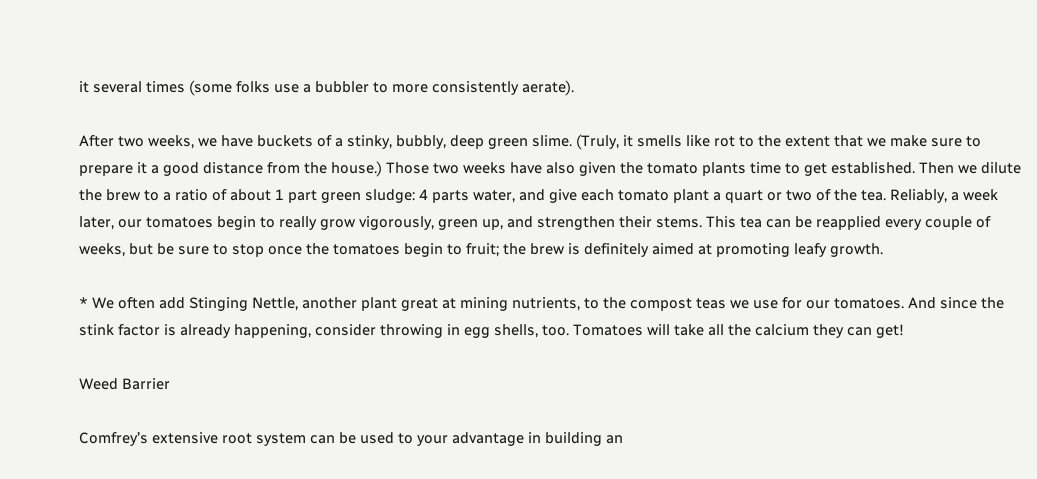it several times (some folks use a bubbler to more consistently aerate).

After two weeks, we have buckets of a stinky, bubbly, deep green slime. (Truly, it smells like rot to the extent that we make sure to prepare it a good distance from the house.) Those two weeks have also given the tomato plants time to get established. Then we dilute the brew to a ratio of about 1 part green sludge: 4 parts water, and give each tomato plant a quart or two of the tea. Reliably, a week later, our tomatoes begin to really grow vigorously, green up, and strengthen their stems. This tea can be reapplied every couple of weeks, but be sure to stop once the tomatoes begin to fruit; the brew is definitely aimed at promoting leafy growth.

* We often add Stinging Nettle, another plant great at mining nutrients, to the compost teas we use for our tomatoes. And since the stink factor is already happening, consider throwing in egg shells, too. Tomatoes will take all the calcium they can get!

Weed Barrier

Comfrey’s extensive root system can be used to your advantage in building an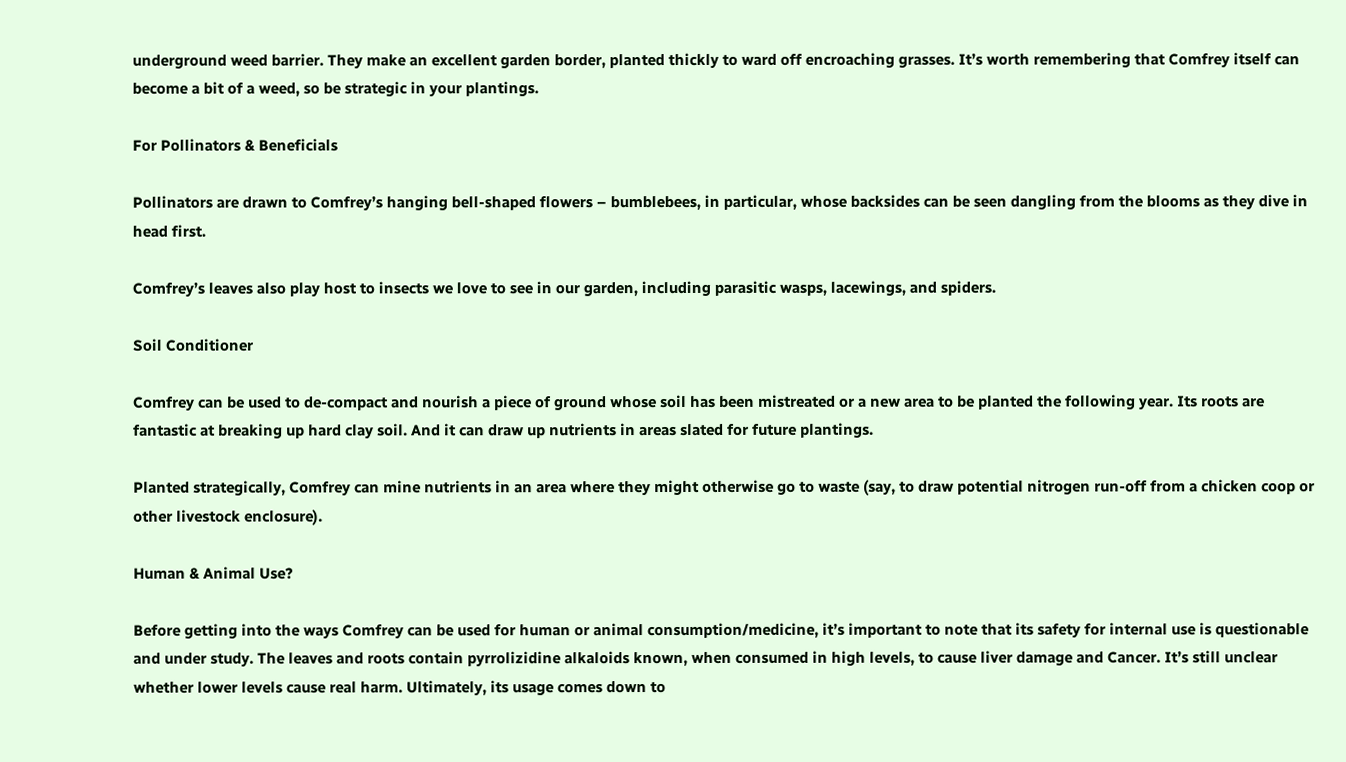underground weed barrier. They make an excellent garden border, planted thickly to ward off encroaching grasses. It’s worth remembering that Comfrey itself can become a bit of a weed, so be strategic in your plantings.

For Pollinators & Beneficials

Pollinators are drawn to Comfrey’s hanging bell-shaped flowers – bumblebees, in particular, whose backsides can be seen dangling from the blooms as they dive in head first.

Comfrey’s leaves also play host to insects we love to see in our garden, including parasitic wasps, lacewings, and spiders.

Soil Conditioner

Comfrey can be used to de-compact and nourish a piece of ground whose soil has been mistreated or a new area to be planted the following year. Its roots are fantastic at breaking up hard clay soil. And it can draw up nutrients in areas slated for future plantings.

Planted strategically, Comfrey can mine nutrients in an area where they might otherwise go to waste (say, to draw potential nitrogen run-off from a chicken coop or other livestock enclosure).

Human & Animal Use?

Before getting into the ways Comfrey can be used for human or animal consumption/medicine, it’s important to note that its safety for internal use is questionable and under study. The leaves and roots contain pyrrolizidine alkaloids known, when consumed in high levels, to cause liver damage and Cancer. It’s still unclear whether lower levels cause real harm. Ultimately, its usage comes down to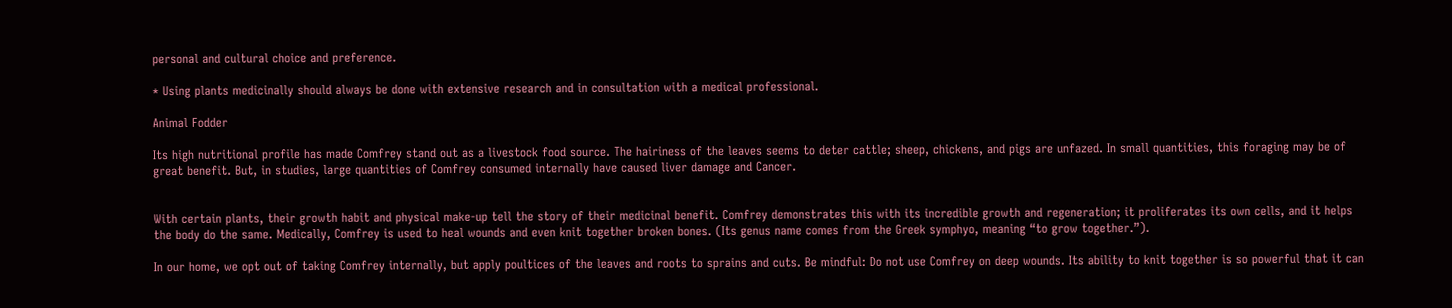personal and cultural choice and preference.

* Using plants medicinally should always be done with extensive research and in consultation with a medical professional.

Animal Fodder

Its high nutritional profile has made Comfrey stand out as a livestock food source. The hairiness of the leaves seems to deter cattle; sheep, chickens, and pigs are unfazed. In small quantities, this foraging may be of great benefit. But, in studies, large quantities of Comfrey consumed internally have caused liver damage and Cancer.


With certain plants, their growth habit and physical make-up tell the story of their medicinal benefit. Comfrey demonstrates this with its incredible growth and regeneration; it proliferates its own cells, and it helps the body do the same. Medically, Comfrey is used to heal wounds and even knit together broken bones. (Its genus name comes from the Greek symphyo, meaning “to grow together.”).

In our home, we opt out of taking Comfrey internally, but apply poultices of the leaves and roots to sprains and cuts. Be mindful: Do not use Comfrey on deep wounds. Its ability to knit together is so powerful that it can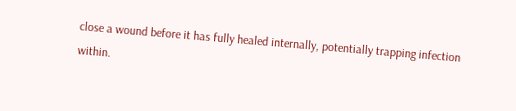close a wound before it has fully healed internally, potentially trapping infection within.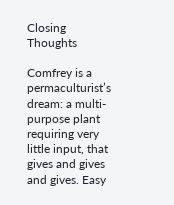Closing Thoughts

Comfrey is a permaculturist’s dream: a multi-purpose plant requiring very little input, that gives and gives and gives. Easy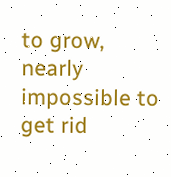to grow, nearly impossible to get rid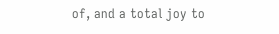of, and a total joy to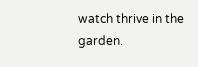watch thrive in the garden.